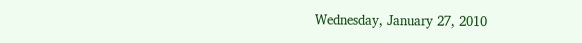Wednesday, January 27, 2010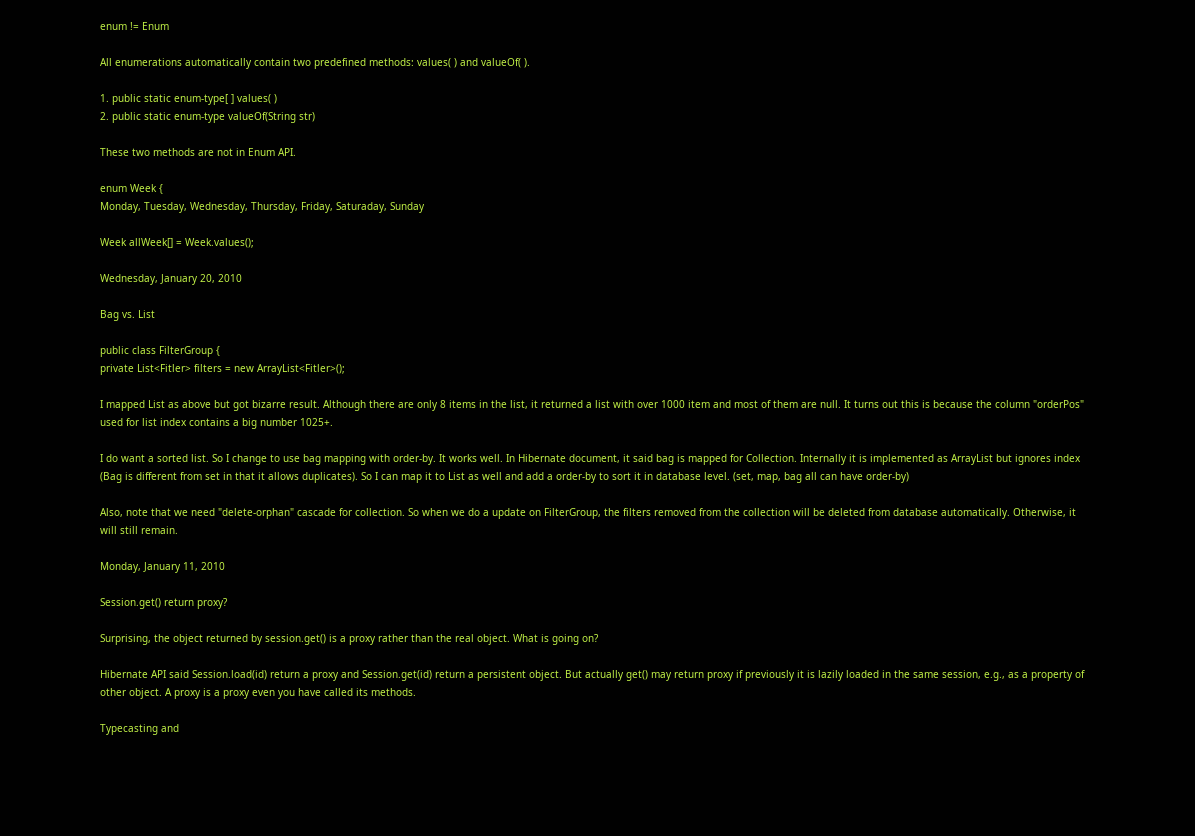enum != Enum

All enumerations automatically contain two predefined methods: values( ) and valueOf( ).

1. public static enum-type[ ] values( )
2. public static enum-type valueOf(String str)

These two methods are not in Enum API.

enum Week {
Monday, Tuesday, Wednesday, Thursday, Friday, Saturaday, Sunday

Week allWeek[] = Week.values();

Wednesday, January 20, 2010

Bag vs. List

public class FilterGroup {
private List<Fitler> filters = new ArrayList<Fitler>();

I mapped List as above but got bizarre result. Although there are only 8 items in the list, it returned a list with over 1000 item and most of them are null. It turns out this is because the column "orderPos" used for list index contains a big number 1025+.

I do want a sorted list. So I change to use bag mapping with order-by. It works well. In Hibernate document, it said bag is mapped for Collection. Internally it is implemented as ArrayList but ignores index (Bag is different from set in that it allows duplicates). So I can map it to List as well and add a order-by to sort it in database level. (set, map, bag all can have order-by)

Also, note that we need "delete-orphan" cascade for collection. So when we do a update on FilterGroup, the filters removed from the collection will be deleted from database automatically. Otherwise, it will still remain.

Monday, January 11, 2010

Session.get() return proxy?

Surprising, the object returned by session.get() is a proxy rather than the real object. What is going on?

Hibernate API said Session.load(id) return a proxy and Session.get(id) return a persistent object. But actually get() may return proxy if previously it is lazily loaded in the same session, e.g., as a property of other object. A proxy is a proxy even you have called its methods.

Typecasting and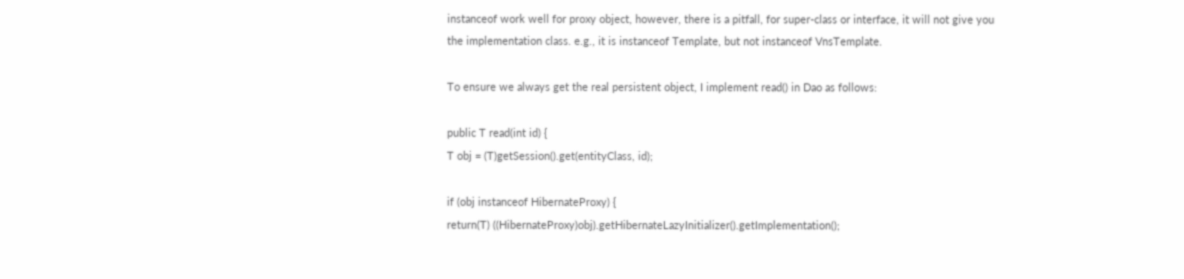instanceof work well for proxy object, however, there is a pitfall, for super-class or interface, it will not give you the implementation class. e.g., it is instanceof Template, but not instanceof VnsTemplate.

To ensure we always get the real persistent object, I implement read() in Dao as follows:

public T read(int id) {
T obj = (T)getSession().get(entityClass, id);

if (obj instanceof HibernateProxy) {
return(T) ((HibernateProxy)obj).getHibernateLazyInitializer().getImplementation();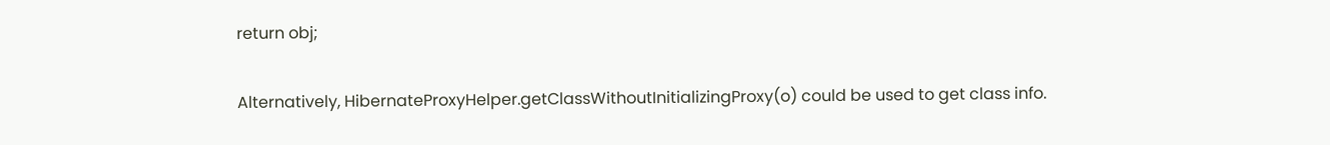return obj;

Alternatively, HibernateProxyHelper.getClassWithoutInitializingProxy(o) could be used to get class info.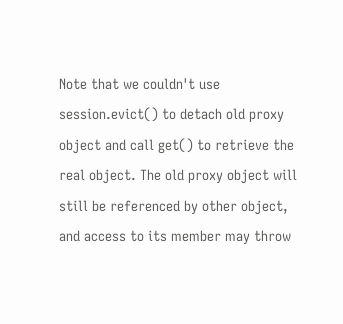Note that we couldn't use session.evict() to detach old proxy object and call get() to retrieve the real object. The old proxy object will still be referenced by other object, and access to its member may throw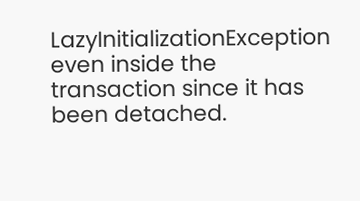LazyInitializationException even inside the transaction since it has been detached.